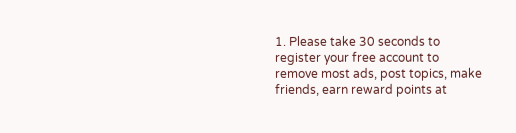1. Please take 30 seconds to register your free account to remove most ads, post topics, make friends, earn reward points at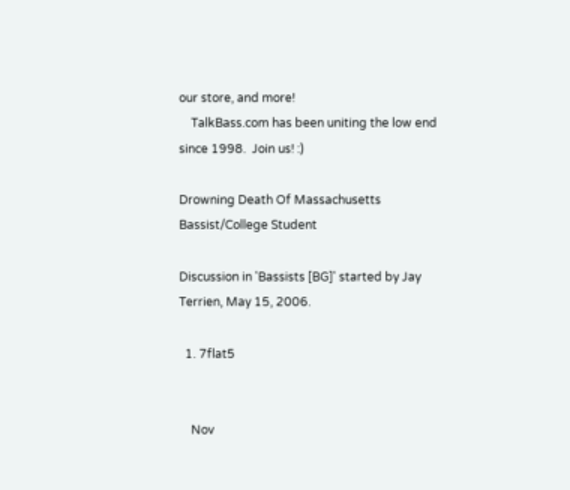our store, and more!
    TalkBass.com has been uniting the low end since 1998.  Join us! :)

Drowning Death Of Massachusetts Bassist/College Student

Discussion in 'Bassists [BG]' started by Jay Terrien, May 15, 2006.

  1. 7flat5


    Nov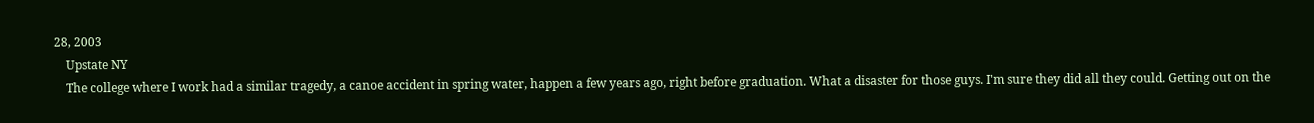28, 2003
    Upstate NY
    The college where I work had a similar tragedy, a canoe accident in spring water, happen a few years ago, right before graduation. What a disaster for those guys. I'm sure they did all they could. Getting out on the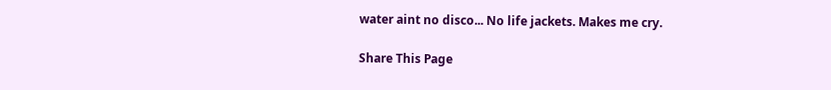water aint no disco... No life jackets. Makes me cry.

Share This Page